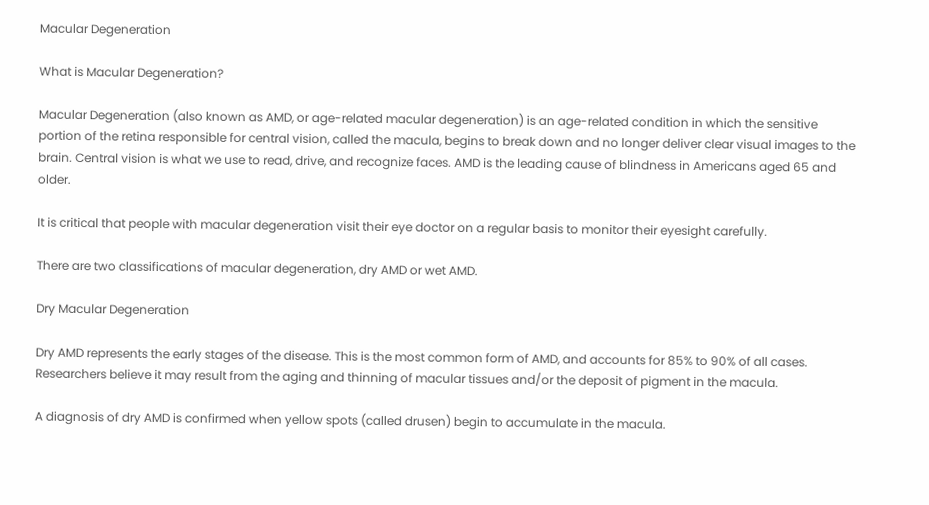Macular Degeneration

What is Macular Degeneration?

Macular Degeneration (also known as AMD, or age-related macular degeneration) is an age-related condition in which the sensitive portion of the retina responsible for central vision, called the macula, begins to break down and no longer deliver clear visual images to the brain. Central vision is what we use to read, drive, and recognize faces. AMD is the leading cause of blindness in Americans aged 65 and older.

It is critical that people with macular degeneration visit their eye doctor on a regular basis to monitor their eyesight carefully.

There are two classifications of macular degeneration, dry AMD or wet AMD.

Dry Macular Degeneration

Dry AMD represents the early stages of the disease. This is the most common form of AMD, and accounts for 85% to 90% of all cases. Researchers believe it may result from the aging and thinning of macular tissues and/or the deposit of pigment in the macula.

A diagnosis of dry AMD is confirmed when yellow spots (called drusen) begin to accumulate in the macula.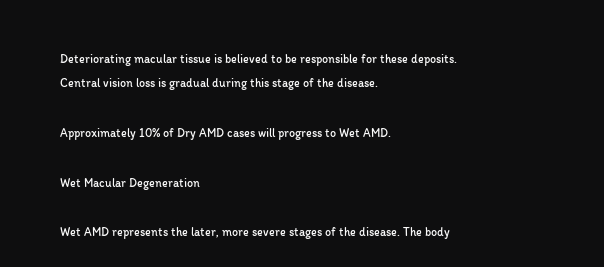Deteriorating macular tissue is believed to be responsible for these deposits. Central vision loss is gradual during this stage of the disease.

Approximately 10% of Dry AMD cases will progress to Wet AMD.

Wet Macular Degeneration

Wet AMD represents the later, more severe stages of the disease. The body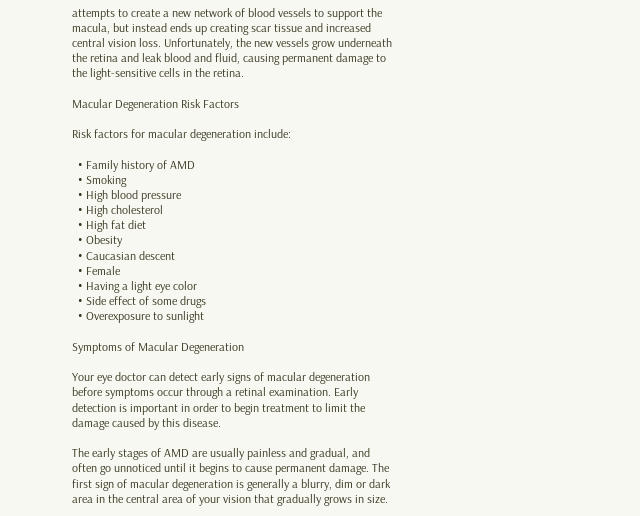attempts to create a new network of blood vessels to support the macula, but instead ends up creating scar tissue and increased central vision loss. Unfortunately, the new vessels grow underneath the retina and leak blood and fluid, causing permanent damage to the light-sensitive cells in the retina.

Macular Degeneration Risk Factors

Risk factors for macular degeneration include:

  • Family history of AMD
  • Smoking
  • High blood pressure
  • High cholesterol
  • High fat diet
  • Obesity
  • Caucasian descent
  • Female
  • Having a light eye color
  • Side effect of some drugs
  • Overexposure to sunlight

Symptoms of Macular Degeneration

Your eye doctor can detect early signs of macular degeneration before symptoms occur through a retinal examination. Early detection is important in order to begin treatment to limit the damage caused by this disease.

The early stages of AMD are usually painless and gradual, and often go unnoticed until it begins to cause permanent damage. The first sign of macular degeneration is generally a blurry, dim or dark area in the central area of your vision that gradually grows in size.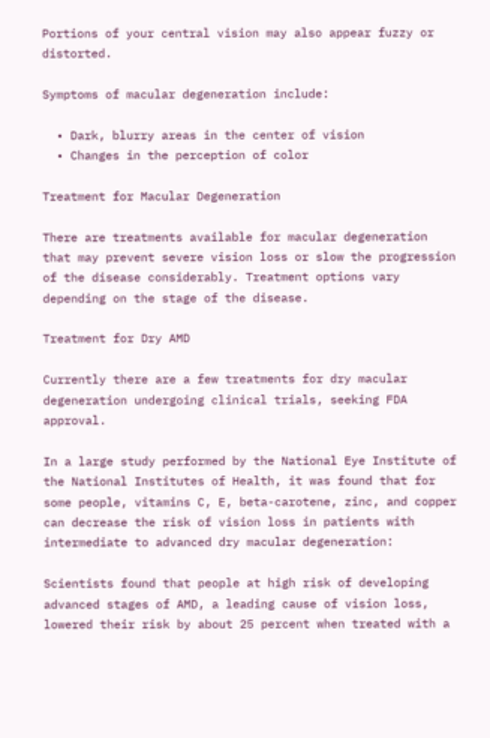Portions of your central vision may also appear fuzzy or distorted.

Symptoms of macular degeneration include:

  • Dark, blurry areas in the center of vision
  • Changes in the perception of color

Treatment for Macular Degeneration

There are treatments available for macular degeneration that may prevent severe vision loss or slow the progression of the disease considerably. Treatment options vary depending on the stage of the disease.

Treatment for Dry AMD

Currently there are a few treatments for dry macular degeneration undergoing clinical trials, seeking FDA approval.

In a large study performed by the National Eye Institute of the National Institutes of Health, it was found that for some people, vitamins C, E, beta-carotene, zinc, and copper can decrease the risk of vision loss in patients with intermediate to advanced dry macular degeneration:

Scientists found that people at high risk of developing advanced stages of AMD, a leading cause of vision loss, lowered their risk by about 25 percent when treated with a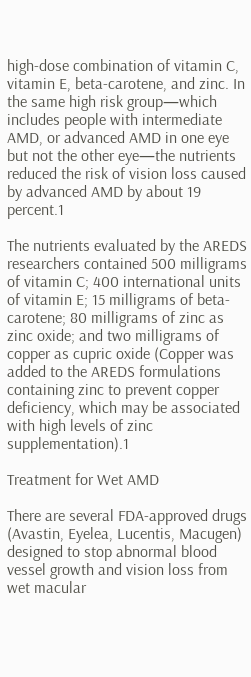high-dose combination of vitamin C, vitamin E, beta-carotene, and zinc. In the same high risk group—which includes people with intermediate AMD, or advanced AMD in one eye but not the other eye—the nutrients reduced the risk of vision loss caused by advanced AMD by about 19 percent.1

The nutrients evaluated by the AREDS researchers contained 500 milligrams of vitamin C; 400 international units of vitamin E; 15 milligrams of beta-carotene; 80 milligrams of zinc as zinc oxide; and two milligrams of copper as cupric oxide (Copper was added to the AREDS formulations containing zinc to prevent copper deficiency, which may be associated with high levels of zinc supplementation).1

Treatment for Wet AMD

There are several FDA-approved drugs (Avastin, Eyelea, Lucentis, Macugen) designed to stop abnormal blood vessel growth and vision loss from wet macular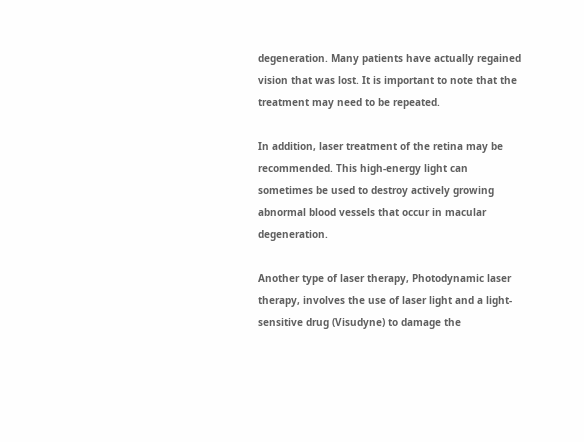degeneration. Many patients have actually regained vision that was lost. It is important to note that the treatment may need to be repeated.

In addition, laser treatment of the retina may be recommended. This high-energy light can sometimes be used to destroy actively growing abnormal blood vessels that occur in macular degeneration.

Another type of laser therapy, Photodynamic laser therapy, involves the use of laser light and a light-sensitive drug (Visudyne) to damage the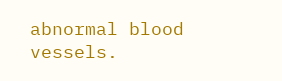abnormal blood vessels.